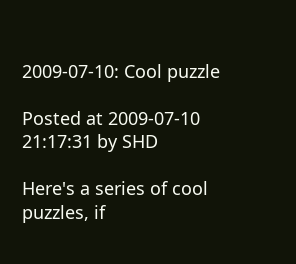2009-07-10: Cool puzzle

Posted at 2009-07-10 21:17:31 by SHD

Here's a series of cool puzzles, if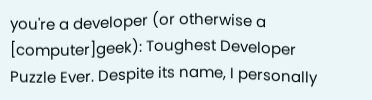you're a developer (or otherwise a [computer]geek): Toughest Developer Puzzle Ever. Despite its name, I personally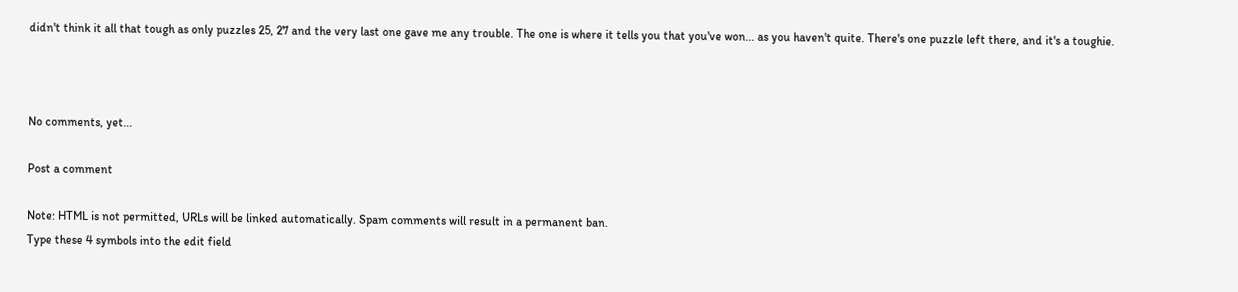didn't think it all that tough as only puzzles 25, 27 and the very last one gave me any trouble. The one is where it tells you that you've won... as you haven't quite. There's one puzzle left there, and it's a toughie.



No comments, yet...

Post a comment

Note: HTML is not permitted, URLs will be linked automatically. Spam comments will result in a permanent ban.
Type these 4 symbols into the edit field